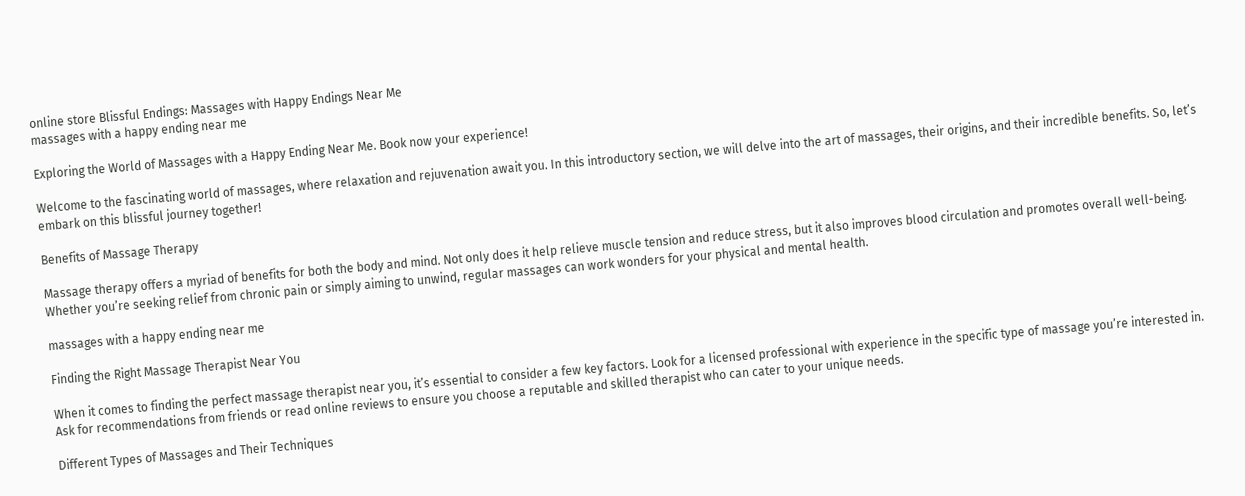online store Blissful Endings: Massages with Happy Endings Near Me
massages with a happy ending near me

Exploring the World of Massages with a Happy Ending Near Me. Book now your experience!

Welcome to the fascinating world of massages, where relaxation and rejuvenation await you. In this introductory section, we will delve into the art of massages, their origins, and their incredible benefits. So, let’s embark on this blissful journey together!

Benefits of Massage Therapy

Massage therapy offers a myriad of benefits for both the body and mind. Not only does it help relieve muscle tension and reduce stress, but it also improves blood circulation and promotes overall well-being. Whether you’re seeking relief from chronic pain or simply aiming to unwind, regular massages can work wonders for your physical and mental health.

massages with a happy ending near me

Finding the Right Massage Therapist Near You

When it comes to finding the perfect massage therapist near you, it’s essential to consider a few key factors. Look for a licensed professional with experience in the specific type of massage you’re interested in. Ask for recommendations from friends or read online reviews to ensure you choose a reputable and skilled therapist who can cater to your unique needs.

Different Types of Massages and Their Techniques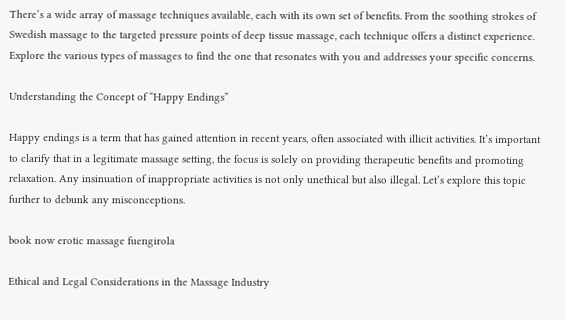There’s a wide array of massage techniques available, each with its own set of benefits. From the soothing strokes of Swedish massage to the targeted pressure points of deep tissue massage, each technique offers a distinct experience. Explore the various types of massages to find the one that resonates with you and addresses your specific concerns.

Understanding the Concept of “Happy Endings”

Happy endings is a term that has gained attention in recent years, often associated with illicit activities. It’s important to clarify that in a legitimate massage setting, the focus is solely on providing therapeutic benefits and promoting relaxation. Any insinuation of inappropriate activities is not only unethical but also illegal. Let’s explore this topic further to debunk any misconceptions.

book now erotic massage fuengirola

Ethical and Legal Considerations in the Massage Industry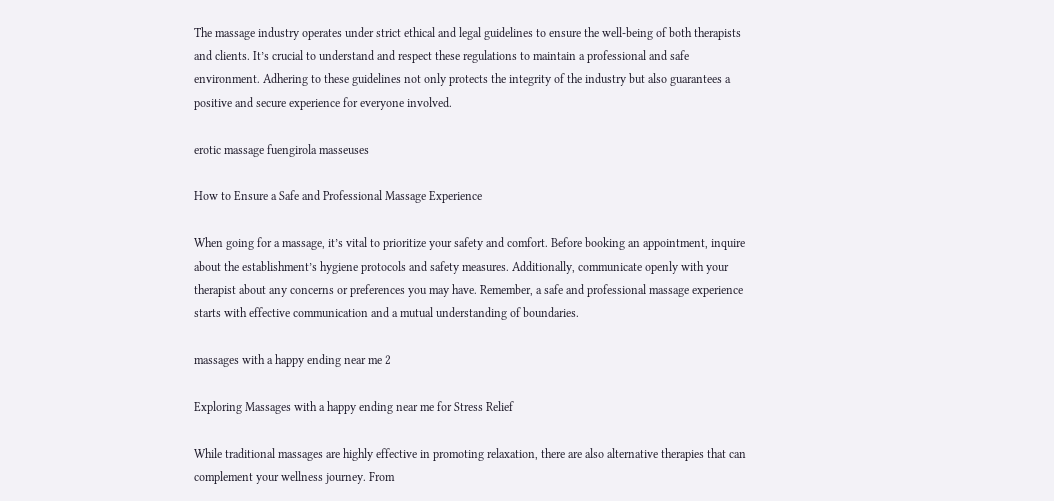The massage industry operates under strict ethical and legal guidelines to ensure the well-being of both therapists and clients. It’s crucial to understand and respect these regulations to maintain a professional and safe environment. Adhering to these guidelines not only protects the integrity of the industry but also guarantees a positive and secure experience for everyone involved.

erotic massage fuengirola masseuses

How to Ensure a Safe and Professional Massage Experience

When going for a massage, it’s vital to prioritize your safety and comfort. Before booking an appointment, inquire about the establishment’s hygiene protocols and safety measures. Additionally, communicate openly with your therapist about any concerns or preferences you may have. Remember, a safe and professional massage experience starts with effective communication and a mutual understanding of boundaries.

massages with a happy ending near me 2

Exploring Massages with a happy ending near me for Stress Relief

While traditional massages are highly effective in promoting relaxation, there are also alternative therapies that can complement your wellness journey. From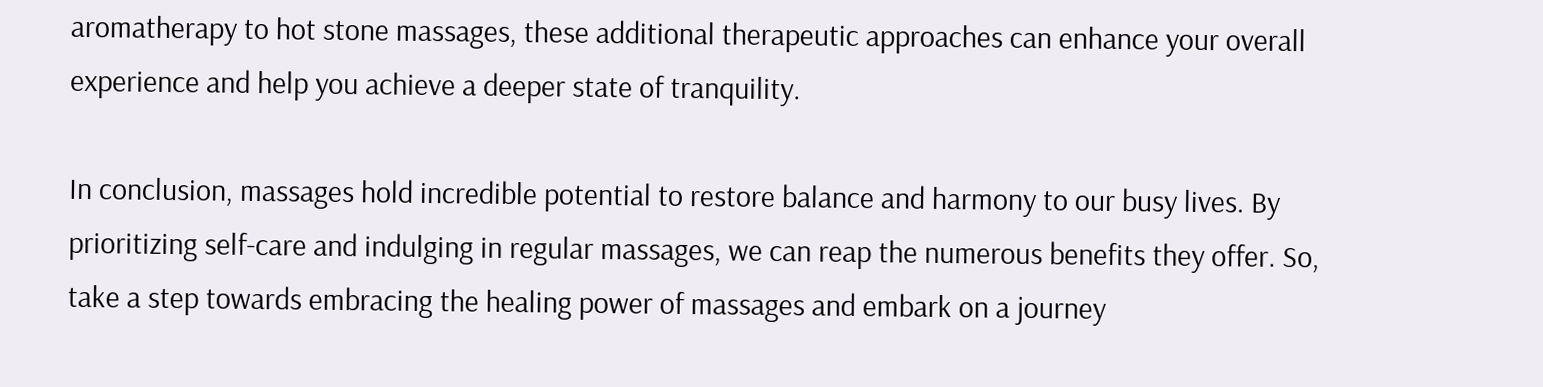aromatherapy to hot stone massages, these additional therapeutic approaches can enhance your overall experience and help you achieve a deeper state of tranquility.

In conclusion, massages hold incredible potential to restore balance and harmony to our busy lives. By prioritizing self-care and indulging in regular massages, we can reap the numerous benefits they offer. So, take a step towards embracing the healing power of massages and embark on a journey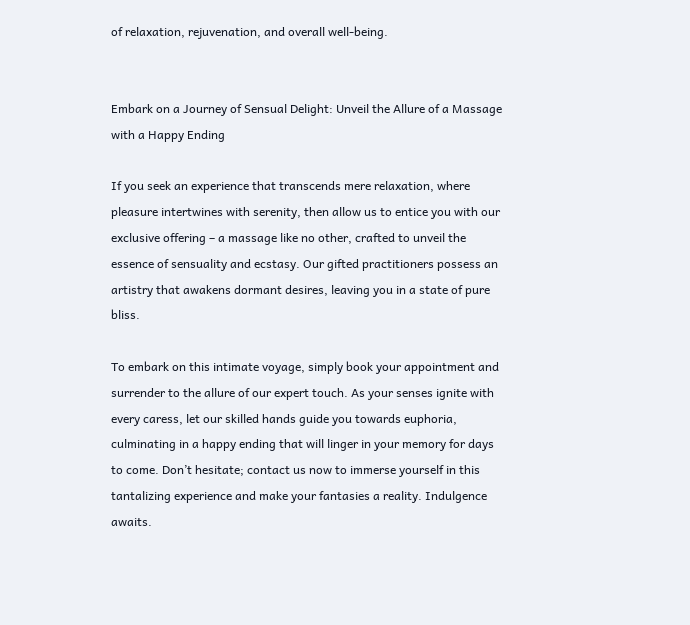of relaxation, rejuvenation, and overall well-being.


Embark on a Journey of Sensual Delight: Unveil the Allure of a Massage with a Happy Ending

If you seek an experience that transcends mere relaxation, where pleasure intertwines with serenity, then allow us to entice you with our exclusive offering – a massage like no other, crafted to unveil the essence of sensuality and ecstasy. Our gifted practitioners possess an artistry that awakens dormant desires, leaving you in a state of pure bliss.

To embark on this intimate voyage, simply book your appointment and surrender to the allure of our expert touch. As your senses ignite with every caress, let our skilled hands guide you towards euphoria, culminating in a happy ending that will linger in your memory for days to come. Don’t hesitate; contact us now to immerse yourself in this tantalizing experience and make your fantasies a reality. Indulgence awaits.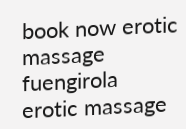book now erotic massage fuengirola          erotic massage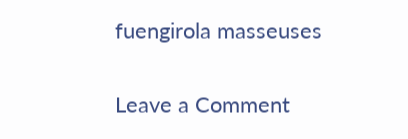fuengirola masseuses

Leave a Comment